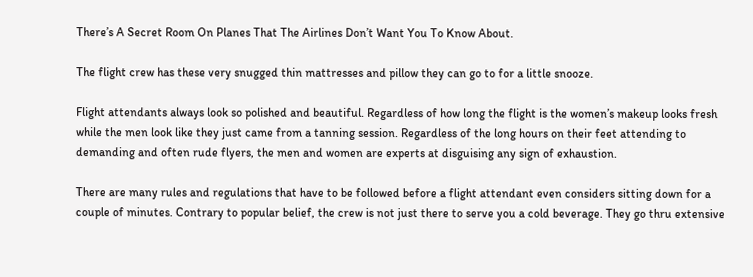There’s A Secret Room On Planes That The Airlines Don’t Want You To Know About.

The flight crew has these very snugged thin mattresses and pillow they can go to for a little snooze.

Flight attendants always look so polished and beautiful. Regardless of how long the flight is the women’s makeup looks fresh while the men look like they just came from a tanning session. Regardless of the long hours on their feet attending to demanding and often rude flyers, the men and women are experts at disguising any sign of exhaustion.

There are many rules and regulations that have to be followed before a flight attendant even considers sitting down for a couple of minutes. Contrary to popular belief, the crew is not just there to serve you a cold beverage. They go thru extensive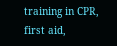training in CPR, first aid,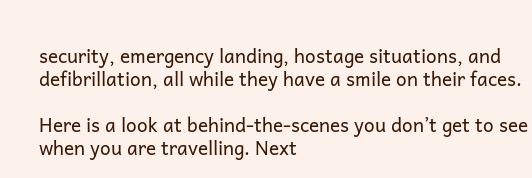security, emergency landing, hostage situations, and defibrillation, all while they have a smile on their faces.

Here is a look at behind-the-scenes you don’t get to see when you are travelling. Next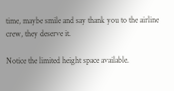time, maybe smile and say thank you to the airline crew, they deserve it.

Notice the limited height space available.